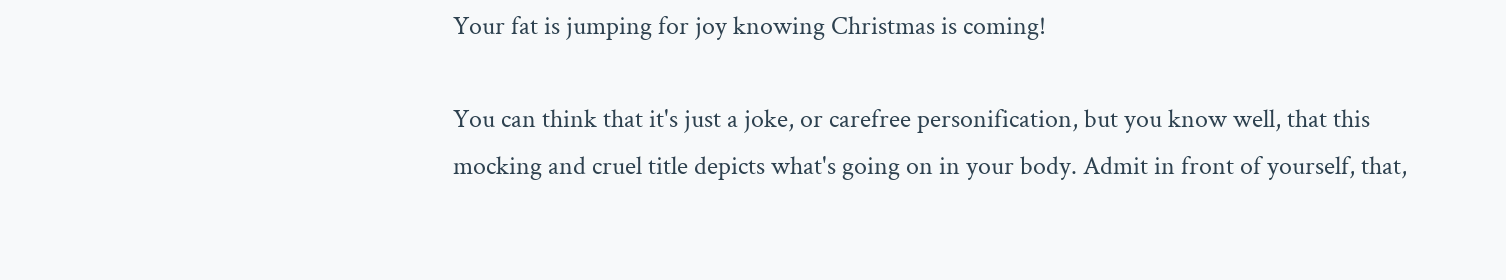Your fat is jumping for joy knowing Christmas is coming!

You can think that it's just a joke, or carefree personification, but you know well, that this mocking and cruel title depicts what's going on in your body. Admit in front of yourself, that,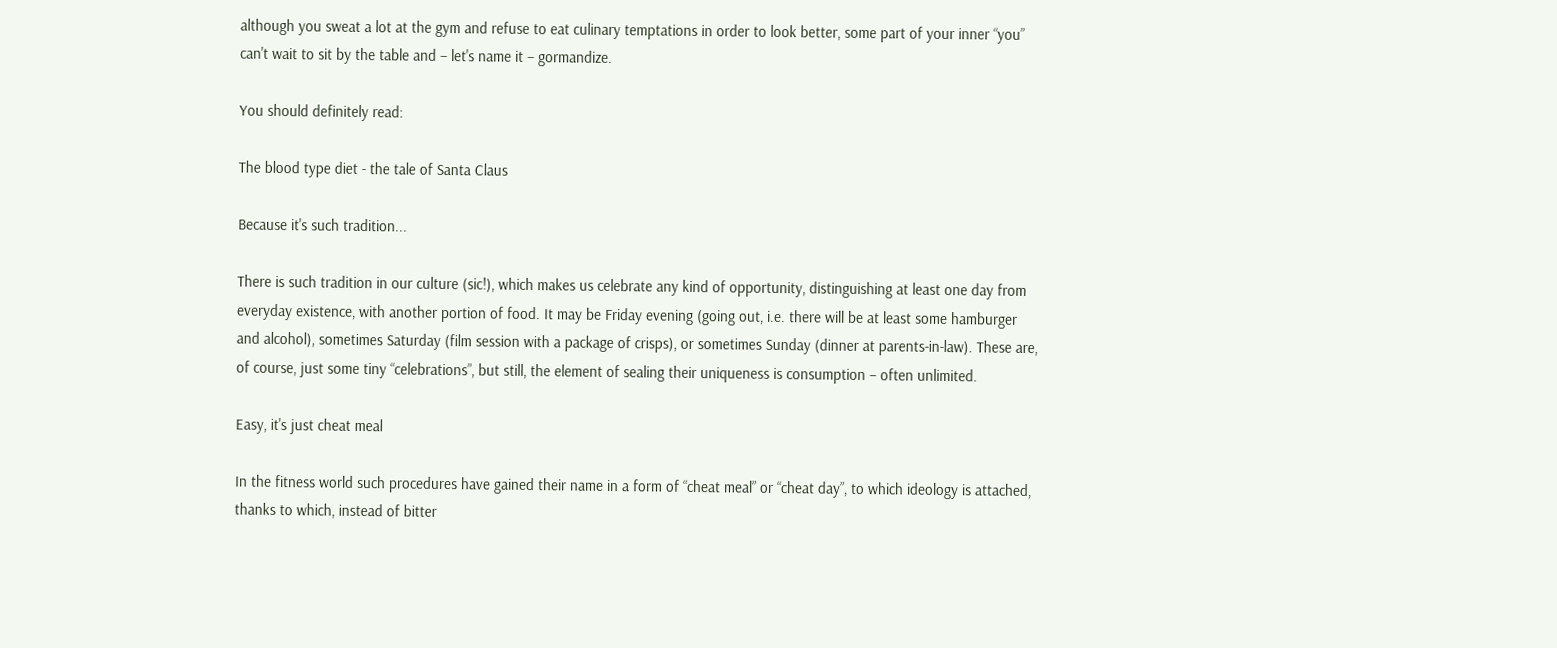although you sweat a lot at the gym and refuse to eat culinary temptations in order to look better, some part of your inner “you” can't wait to sit by the table and – let's name it – gormandize.

You should definitely read:

The blood type diet - the tale of Santa Claus

Because it's such tradition...

There is such tradition in our culture (sic!), which makes us celebrate any kind of opportunity, distinguishing at least one day from everyday existence, with another portion of food. It may be Friday evening (going out, i.e. there will be at least some hamburger and alcohol), sometimes Saturday (film session with a package of crisps), or sometimes Sunday (dinner at parents-in-law). These are, of course, just some tiny “celebrations”, but still, the element of sealing their uniqueness is consumption – often unlimited.

Easy, it's just cheat meal

In the fitness world such procedures have gained their name in a form of “cheat meal” or “cheat day”, to which ideology is attached, thanks to which, instead of bitter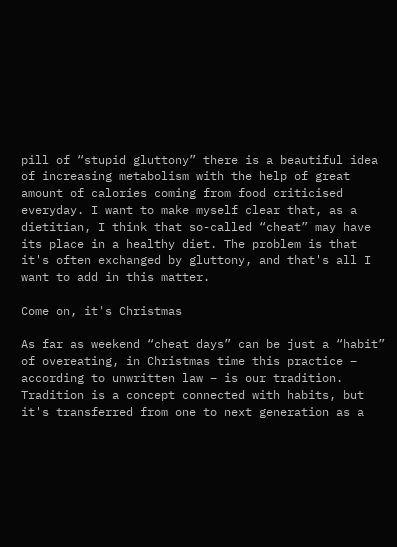pill of “stupid gluttony” there is a beautiful idea of increasing metabolism with the help of great amount of calories coming from food criticised everyday. I want to make myself clear that, as a dietitian, I think that so-called “cheat” may have its place in a healthy diet. The problem is that it's often exchanged by gluttony, and that's all I want to add in this matter.

Come on, it's Christmas

As far as weekend “cheat days” can be just a “habit” of overeating, in Christmas time this practice – according to unwritten law – is our tradition. Tradition is a concept connected with habits, but it's transferred from one to next generation as a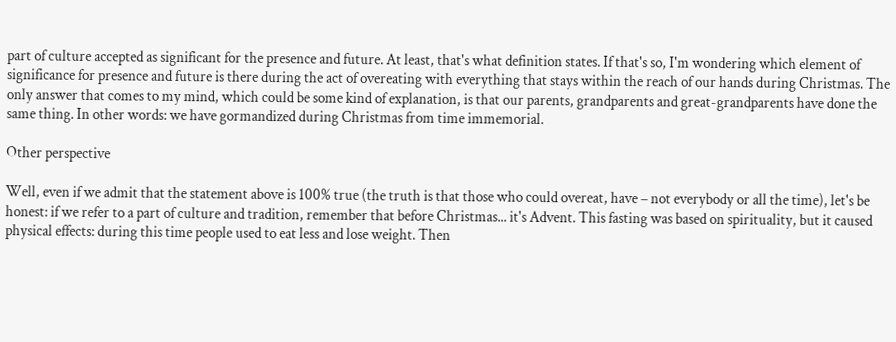part of culture accepted as significant for the presence and future. At least, that's what definition states. If that's so, I'm wondering which element of significance for presence and future is there during the act of overeating with everything that stays within the reach of our hands during Christmas. The only answer that comes to my mind, which could be some kind of explanation, is that our parents, grandparents and great-grandparents have done the same thing. In other words: we have gormandized during Christmas from time immemorial.

Other perspective

Well, even if we admit that the statement above is 100% true (the truth is that those who could overeat, have – not everybody or all the time), let's be honest: if we refer to a part of culture and tradition, remember that before Christmas... it's Advent. This fasting was based on spirituality, but it caused physical effects: during this time people used to eat less and lose weight. Then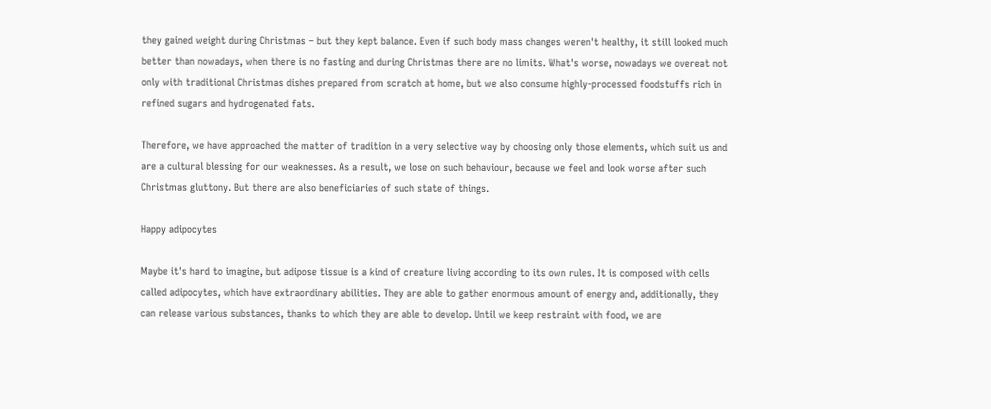they gained weight during Christmas – but they kept balance. Even if such body mass changes weren't healthy, it still looked much better than nowadays, when there is no fasting and during Christmas there are no limits. What's worse, nowadays we overeat not only with traditional Christmas dishes prepared from scratch at home, but we also consume highly-processed foodstuffs rich in refined sugars and hydrogenated fats.

Therefore, we have approached the matter of tradition in a very selective way by choosing only those elements, which suit us and are a cultural blessing for our weaknesses. As a result, we lose on such behaviour, because we feel and look worse after such Christmas gluttony. But there are also beneficiaries of such state of things.

Happy adipocytes

Maybe it's hard to imagine, but adipose tissue is a kind of creature living according to its own rules. It is composed with cells called adipocytes, which have extraordinary abilities. They are able to gather enormous amount of energy and, additionally, they can release various substances, thanks to which they are able to develop. Until we keep restraint with food, we are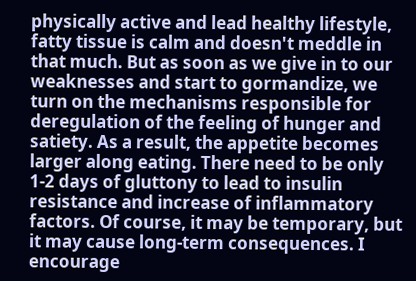physically active and lead healthy lifestyle, fatty tissue is calm and doesn't meddle in that much. But as soon as we give in to our weaknesses and start to gormandize, we turn on the mechanisms responsible for deregulation of the feeling of hunger and satiety. As a result, the appetite becomes larger along eating. There need to be only 1-2 days of gluttony to lead to insulin resistance and increase of inflammatory factors. Of course, it may be temporary, but it may cause long-term consequences. I encourage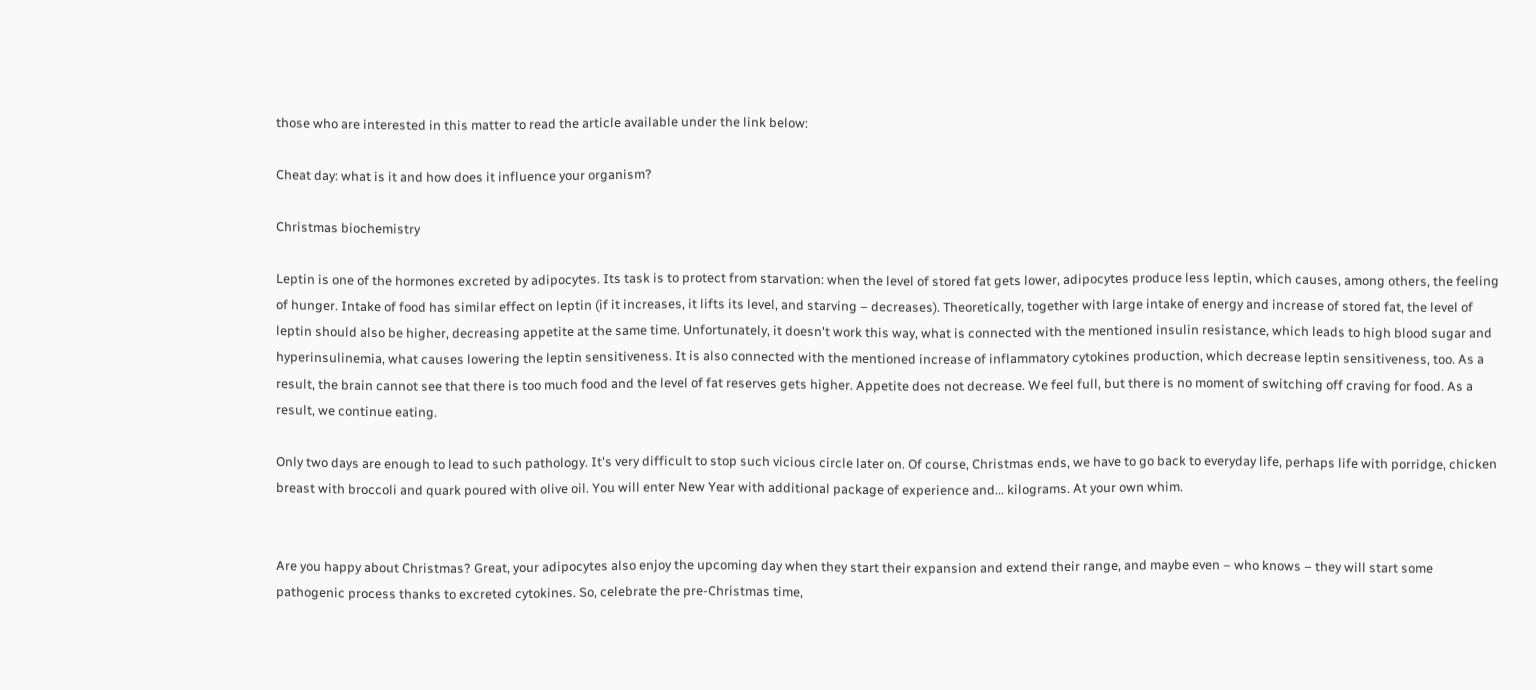those who are interested in this matter to read the article available under the link below:

Cheat day: what is it and how does it influence your organism?

Christmas biochemistry

Leptin is one of the hormones excreted by adipocytes. Its task is to protect from starvation: when the level of stored fat gets lower, adipocytes produce less leptin, which causes, among others, the feeling of hunger. Intake of food has similar effect on leptin (if it increases, it lifts its level, and starving – decreases). Theoretically, together with large intake of energy and increase of stored fat, the level of leptin should also be higher, decreasing appetite at the same time. Unfortunately, it doesn't work this way, what is connected with the mentioned insulin resistance, which leads to high blood sugar and hyperinsulinemia, what causes lowering the leptin sensitiveness. It is also connected with the mentioned increase of inflammatory cytokines production, which decrease leptin sensitiveness, too. As a result, the brain cannot see that there is too much food and the level of fat reserves gets higher. Appetite does not decrease. We feel full, but there is no moment of switching off craving for food. As a result, we continue eating.

Only two days are enough to lead to such pathology. It's very difficult to stop such vicious circle later on. Of course, Christmas ends, we have to go back to everyday life, perhaps life with porridge, chicken breast with broccoli and quark poured with olive oil. You will enter New Year with additional package of experience and... kilograms. At your own whim.


Are you happy about Christmas? Great, your adipocytes also enjoy the upcoming day when they start their expansion and extend their range, and maybe even – who knows – they will start some pathogenic process thanks to excreted cytokines. So, celebrate the pre-Christmas time,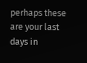perhaps these are your last days in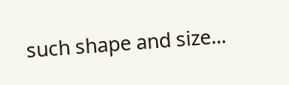such shape and size...